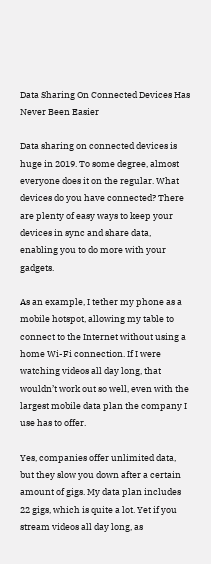Data Sharing On Connected Devices Has Never Been Easier

Data sharing on connected devices is huge in 2019. To some degree, almost everyone does it on the regular. What devices do you have connected? There are plenty of easy ways to keep your devices in sync and share data, enabling you to do more with your gadgets.

As an example, I tether my phone as a mobile hotspot, allowing my table to connect to the Internet without using a home Wi-Fi connection. If I were watching videos all day long, that wouldn’t work out so well, even with the largest mobile data plan the company I use has to offer.

Yes, companies offer unlimited data, but they slow you down after a certain amount of gigs. My data plan includes 22 gigs, which is quite a lot. Yet if you stream videos all day long, as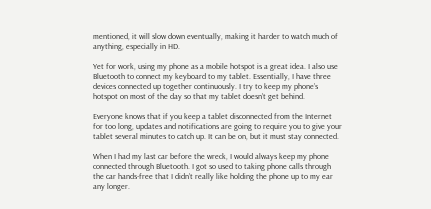mentioned, it will slow down eventually, making it harder to watch much of anything, especially in HD.

Yet for work, using my phone as a mobile hotspot is a great idea. I also use Bluetooth to connect my keyboard to my tablet. Essentially, I have three devices connected up together continuously. I try to keep my phone’s hotspot on most of the day so that my tablet doesn’t get behind.

Everyone knows that if you keep a tablet disconnected from the Internet for too long, updates and notifications are going to require you to give your tablet several minutes to catch up. It can be on, but it must stay connected.

When I had my last car before the wreck, I would always keep my phone connected through Bluetooth. I got so used to taking phone calls through the car hands-free that I didn’t really like holding the phone up to my ear any longer.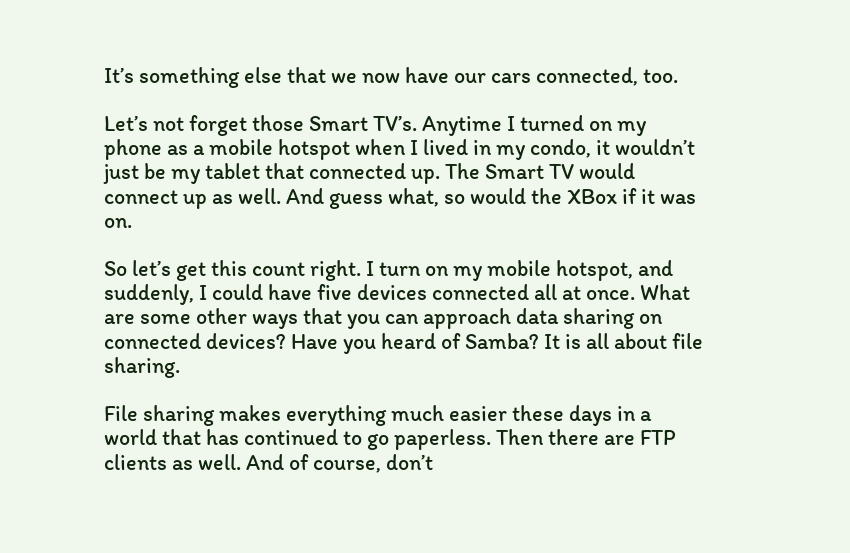It’s something else that we now have our cars connected, too.

Let’s not forget those Smart TV’s. Anytime I turned on my phone as a mobile hotspot when I lived in my condo, it wouldn’t just be my tablet that connected up. The Smart TV would connect up as well. And guess what, so would the XBox if it was on.

So let’s get this count right. I turn on my mobile hotspot, and suddenly, I could have five devices connected all at once. What are some other ways that you can approach data sharing on connected devices? Have you heard of Samba? It is all about file sharing.

File sharing makes everything much easier these days in a world that has continued to go paperless. Then there are FTP clients as well. And of course, don’t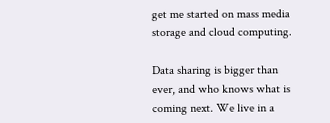get me started on mass media storage and cloud computing.

Data sharing is bigger than ever, and who knows what is coming next. We live in a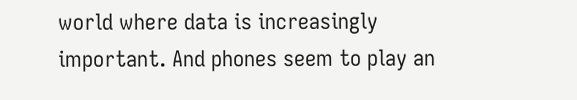world where data is increasingly important. And phones seem to play an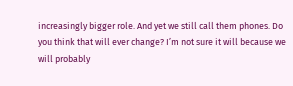increasingly bigger role. And yet we still call them phones. Do you think that will ever change? I’m not sure it will because we will probably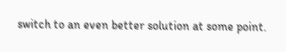switch to an even better solution at some point.